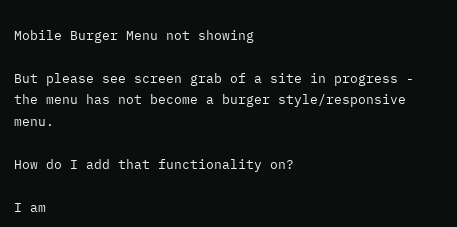Mobile Burger Menu not showing

But please see screen grab of a site in progress - the menu has not become a burger style/responsive menu.

How do I add that functionality on?

I am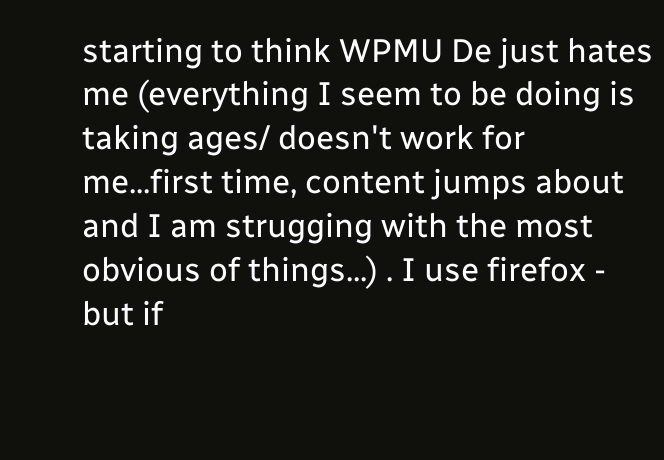starting to think WPMU De just hates me (everything I seem to be doing is taking ages/ doesn't work for me...first time, content jumps about and I am strugging with the most obvious of things...) . I use firefox - but if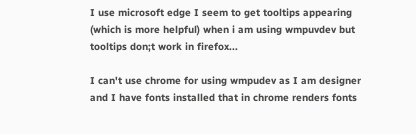I use microsoft edge I seem to get tooltips appearing (which is more helpful) when i am using wmpuvdev but tooltips don;t work in firefox...

I can't use chrome for using wmpudev as I am designer and I have fonts installed that in chrome renders fonts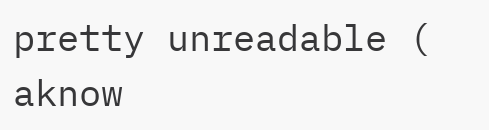pretty unreadable ( aknow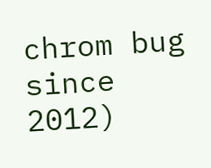chrom bug since 2012)